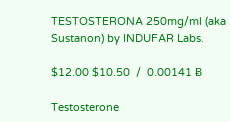TESTOSTERONA 250mg/ml (aka Sustanon) by INDUFAR Labs.

$12.00 $10.50  /  0.00141 Ƀ

Testosterone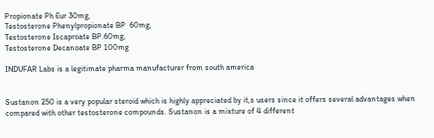Propionate Ph Eur 30mg,
Testosterone Phenylpropionate BP  60mg,
Testosterone Iscaproate BP.60mg,
Testosterone Decanoate BP 100mg

INDUFAR Labs is a legitimate pharma manufacturer from south america


Sustanon 250 is a very popular steroid which is highly appreciated by it,s users since it offers several advantages when compared with other testosterone compounds. Sustanon is a mixture of 4 different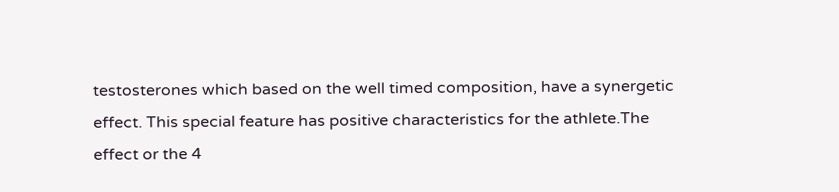testosterones which based on the well timed composition, have a synergetic effect. This special feature has positive characteristics for the athlete.The effect or the 4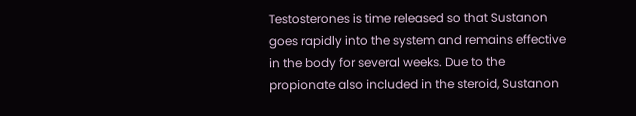Testosterones is time released so that Sustanon goes rapidly into the system and remains effective in the body for several weeks. Due to the propionate also included in the steroid, Sustanon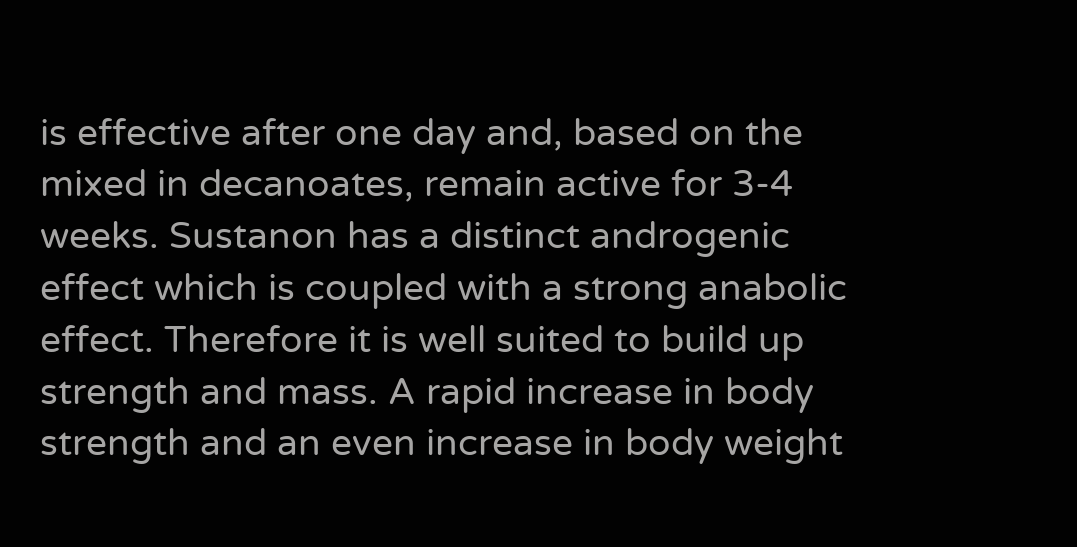is effective after one day and, based on the mixed in decanoates, remain active for 3-4 weeks. Sustanon has a distinct androgenic effect which is coupled with a strong anabolic effect. Therefore it is well suited to build up strength and mass. A rapid increase in body strength and an even increase in body weight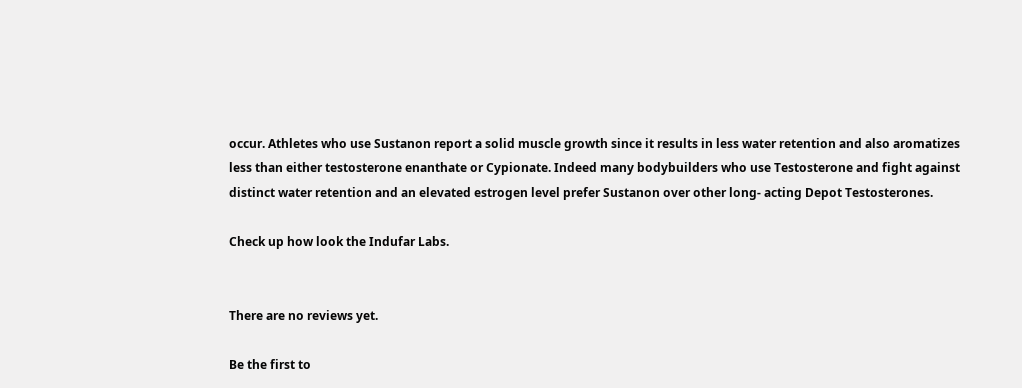occur. Athletes who use Sustanon report a solid muscle growth since it results in less water retention and also aromatizes less than either testosterone enanthate or Cypionate. Indeed many bodybuilders who use Testosterone and fight against distinct water retention and an elevated estrogen level prefer Sustanon over other long- acting Depot Testosterones.

Check up how look the Indufar Labs.


There are no reviews yet.

Be the first to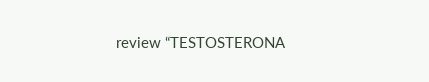review “TESTOSTERONA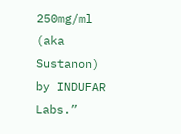250mg/ml (aka Sustanon) by INDUFAR Labs.”